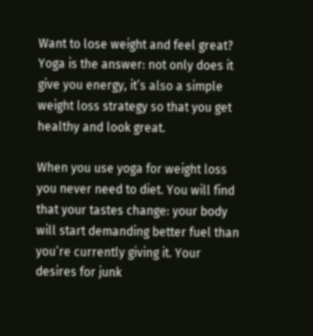Want to lose weight and feel great? Yoga is the answer: not only does it give you energy, it’s also a simple weight loss strategy so that you get healthy and look great.

When you use yoga for weight loss you never need to diet. You will find that your tastes change: your body will start demanding better fuel than you’re currently giving it. Your desires for junk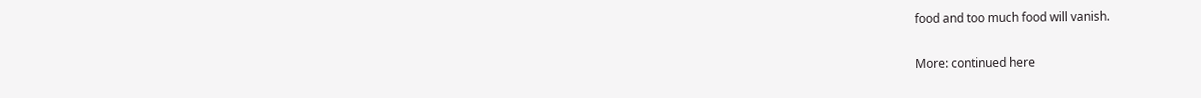food and too much food will vanish.

More: continued here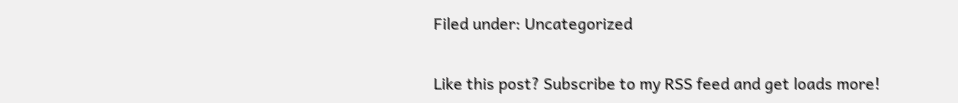Filed under: Uncategorized

Like this post? Subscribe to my RSS feed and get loads more!